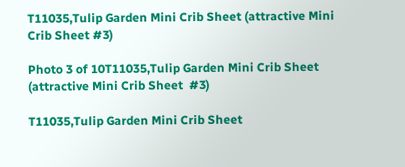T11035,Tulip Garden Mini Crib Sheet (attractive Mini Crib Sheet #3)

Photo 3 of 10T11035,Tulip Garden Mini Crib Sheet (attractive Mini Crib Sheet  #3)

T11035,Tulip Garden Mini Crib Sheet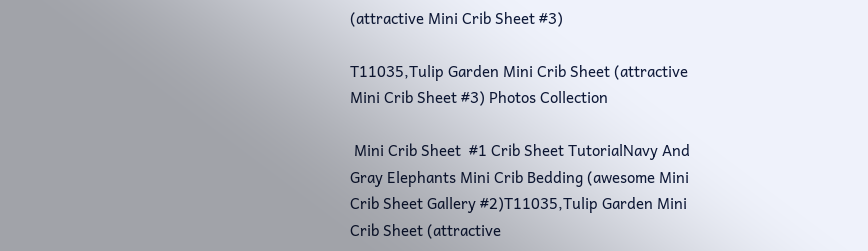(attractive Mini Crib Sheet #3)

T11035,Tulip Garden Mini Crib Sheet (attractive Mini Crib Sheet #3) Photos Collection

 Mini Crib Sheet  #1 Crib Sheet TutorialNavy And Gray Elephants Mini Crib Bedding (awesome Mini Crib Sheet Gallery #2)T11035,Tulip Garden Mini Crib Sheet (attractive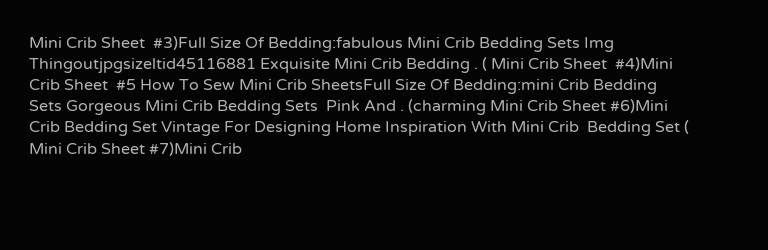Mini Crib Sheet  #3)Full Size Of Bedding:fabulous Mini Crib Bedding Sets Img  Thingoutjpgsizeltid45116881 Exquisite Mini Crib Bedding . ( Mini Crib Sheet  #4)Mini Crib Sheet  #5 How To Sew Mini Crib SheetsFull Size Of Bedding:mini Crib Bedding Sets Gorgeous Mini Crib Bedding Sets  Pink And . (charming Mini Crib Sheet #6)Mini Crib Bedding Set Vintage For Designing Home Inspiration With Mini Crib  Bedding Set ( Mini Crib Sheet #7)Mini Crib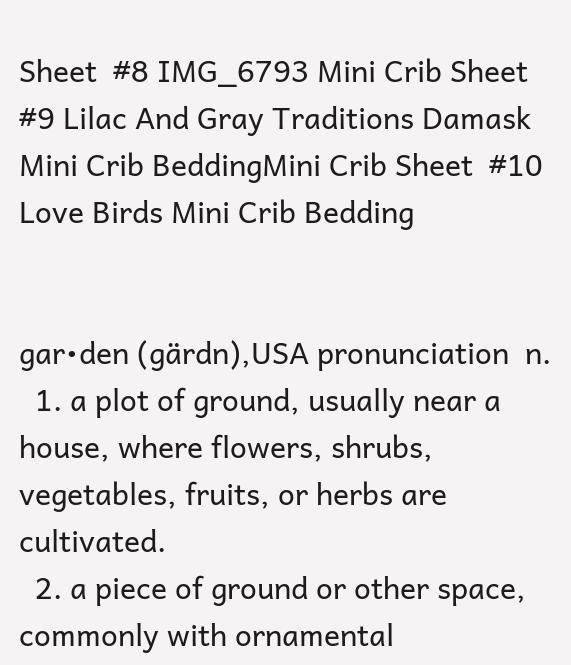Sheet  #8 IMG_6793 Mini Crib Sheet  #9 Lilac And Gray Traditions Damask Mini Crib BeddingMini Crib Sheet  #10 Love Birds Mini Crib Bedding


gar•den (gärdn),USA pronunciation  n.
  1. a plot of ground, usually near a house, where flowers, shrubs, vegetables, fruits, or herbs are cultivated.
  2. a piece of ground or other space, commonly with ornamental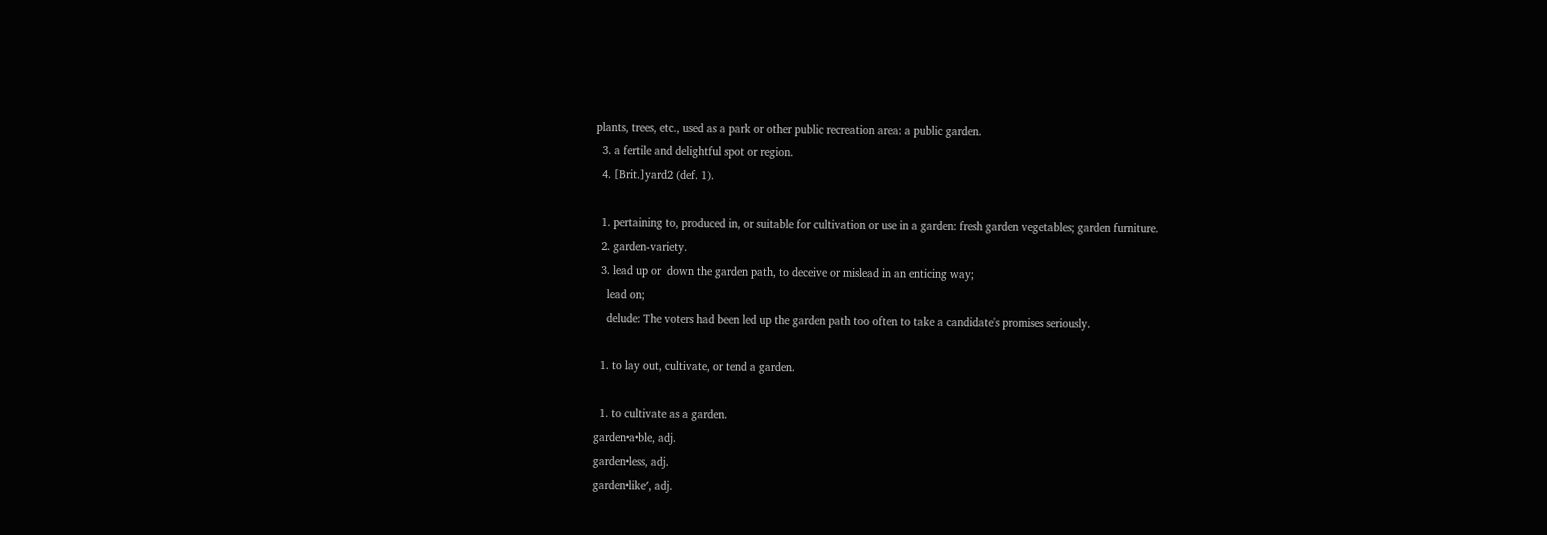plants, trees, etc., used as a park or other public recreation area: a public garden.
  3. a fertile and delightful spot or region.
  4. [Brit.]yard2 (def. 1).

  1. pertaining to, produced in, or suitable for cultivation or use in a garden: fresh garden vegetables; garden furniture.
  2. garden-variety.
  3. lead up or  down the garden path, to deceive or mislead in an enticing way;
    lead on;
    delude: The voters had been led up the garden path too often to take a candidate's promises seriously.

  1. to lay out, cultivate, or tend a garden.

  1. to cultivate as a garden.
garden•a•ble, adj.
garden•less, adj.
garden•like′, adj.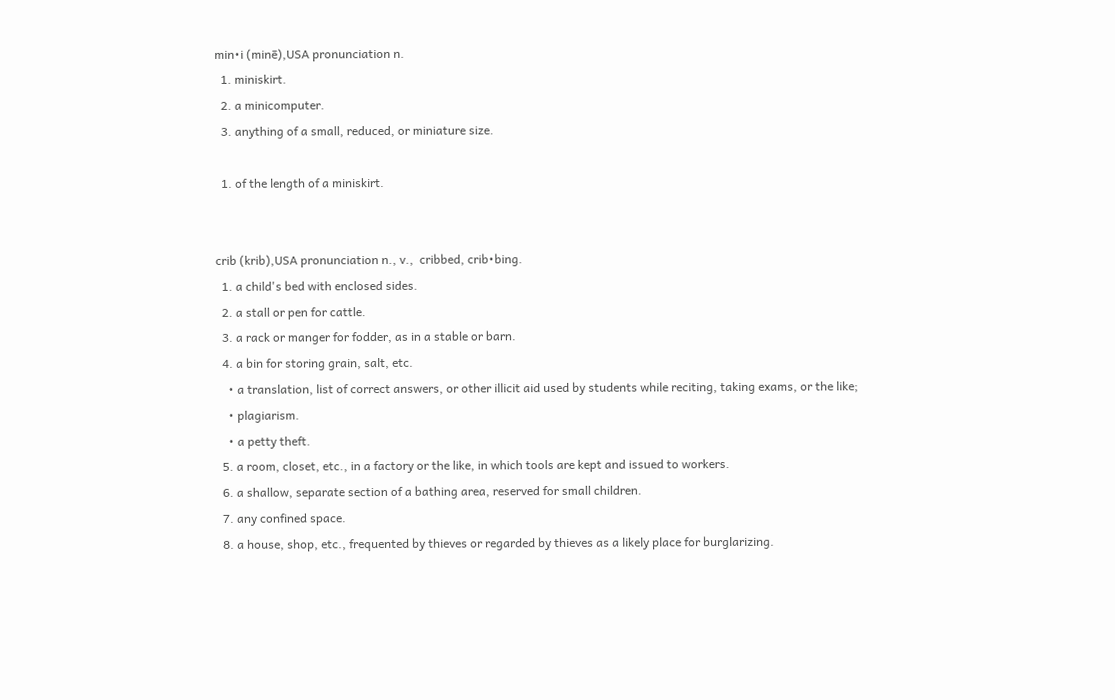min•i (minē),USA pronunciation n.
  1. miniskirt.
  2. a minicomputer.
  3. anything of a small, reduced, or miniature size.

  1. of the length of a miniskirt.


crib (krib),USA pronunciation n., v.,  cribbed, crib•bing.
  1. a child's bed with enclosed sides.
  2. a stall or pen for cattle.
  3. a rack or manger for fodder, as in a stable or barn.
  4. a bin for storing grain, salt, etc.
    • a translation, list of correct answers, or other illicit aid used by students while reciting, taking exams, or the like;
    • plagiarism.
    • a petty theft.
  5. a room, closet, etc., in a factory or the like, in which tools are kept and issued to workers.
  6. a shallow, separate section of a bathing area, reserved for small children.
  7. any confined space.
  8. a house, shop, etc., frequented by thieves or regarded by thieves as a likely place for burglarizing.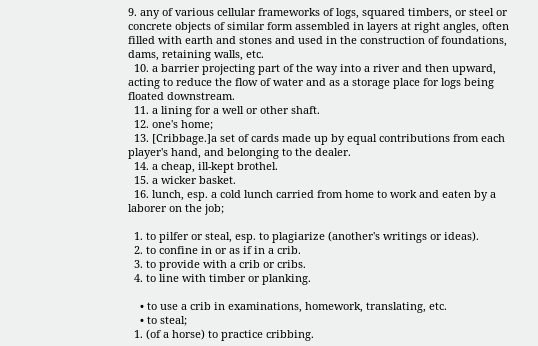9. any of various cellular frameworks of logs, squared timbers, or steel or concrete objects of similar form assembled in layers at right angles, often filled with earth and stones and used in the construction of foundations, dams, retaining walls, etc.
  10. a barrier projecting part of the way into a river and then upward, acting to reduce the flow of water and as a storage place for logs being floated downstream.
  11. a lining for a well or other shaft.
  12. one's home;
  13. [Cribbage.]a set of cards made up by equal contributions from each player's hand, and belonging to the dealer.
  14. a cheap, ill-kept brothel.
  15. a wicker basket.
  16. lunch, esp. a cold lunch carried from home to work and eaten by a laborer on the job;

  1. to pilfer or steal, esp. to plagiarize (another's writings or ideas).
  2. to confine in or as if in a crib.
  3. to provide with a crib or cribs.
  4. to line with timber or planking.

    • to use a crib in examinations, homework, translating, etc.
    • to steal;
  1. (of a horse) to practice cribbing.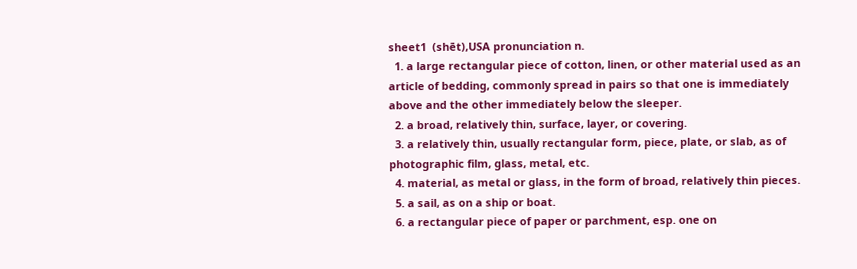sheet1  (shēt),USA pronunciation n.
  1. a large rectangular piece of cotton, linen, or other material used as an article of bedding, commonly spread in pairs so that one is immediately above and the other immediately below the sleeper.
  2. a broad, relatively thin, surface, layer, or covering.
  3. a relatively thin, usually rectangular form, piece, plate, or slab, as of photographic film, glass, metal, etc.
  4. material, as metal or glass, in the form of broad, relatively thin pieces.
  5. a sail, as on a ship or boat.
  6. a rectangular piece of paper or parchment, esp. one on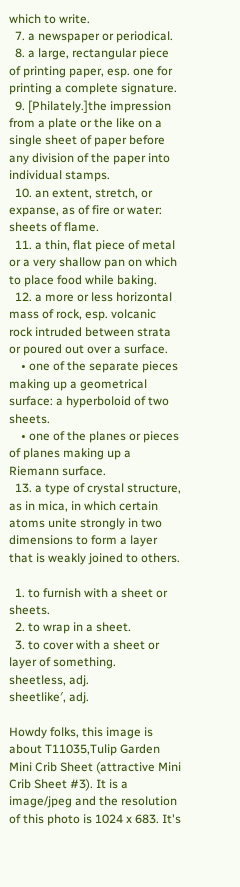which to write.
  7. a newspaper or periodical.
  8. a large, rectangular piece of printing paper, esp. one for printing a complete signature.
  9. [Philately.]the impression from a plate or the like on a single sheet of paper before any division of the paper into individual stamps.
  10. an extent, stretch, or expanse, as of fire or water: sheets of flame.
  11. a thin, flat piece of metal or a very shallow pan on which to place food while baking.
  12. a more or less horizontal mass of rock, esp. volcanic rock intruded between strata or poured out over a surface.
    • one of the separate pieces making up a geometrical surface: a hyperboloid of two sheets.
    • one of the planes or pieces of planes making up a Riemann surface.
  13. a type of crystal structure, as in mica, in which certain atoms unite strongly in two dimensions to form a layer that is weakly joined to others.

  1. to furnish with a sheet or sheets.
  2. to wrap in a sheet.
  3. to cover with a sheet or layer of something.
sheetless, adj.
sheetlike′, adj.

Howdy folks, this image is about T11035,Tulip Garden Mini Crib Sheet (attractive Mini Crib Sheet #3). It is a image/jpeg and the resolution of this photo is 1024 x 683. It's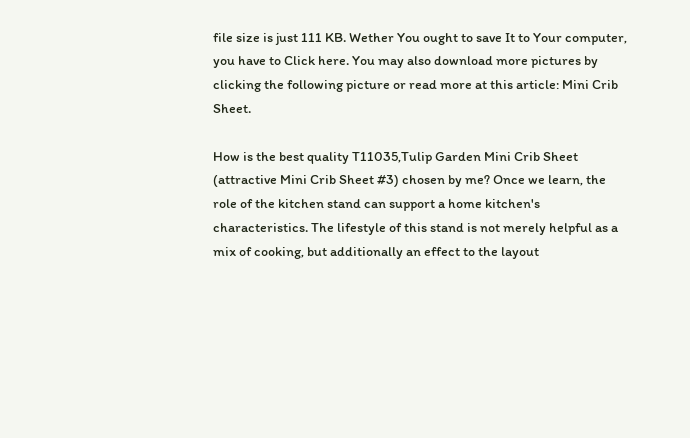file size is just 111 KB. Wether You ought to save It to Your computer, you have to Click here. You may also download more pictures by clicking the following picture or read more at this article: Mini Crib Sheet.

How is the best quality T11035,Tulip Garden Mini Crib Sheet (attractive Mini Crib Sheet #3) chosen by me? Once we learn, the role of the kitchen stand can support a home kitchen's characteristics. The lifestyle of this stand is not merely helpful as a mix of cooking, but additionally an effect to the layout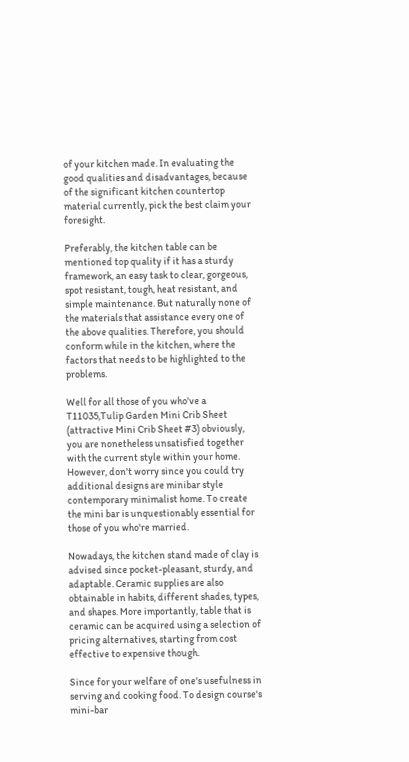of your kitchen made. In evaluating the good qualities and disadvantages, because of the significant kitchen countertop material currently, pick the best claim your foresight.

Preferably, the kitchen table can be mentioned top quality if it has a sturdy framework, an easy task to clear, gorgeous, spot resistant, tough, heat resistant, and simple maintenance. But naturally none of the materials that assistance every one of the above qualities. Therefore, you should conform while in the kitchen, where the factors that needs to be highlighted to the problems.

Well for all those of you who've a T11035,Tulip Garden Mini Crib Sheet (attractive Mini Crib Sheet #3) obviously, you are nonetheless unsatisfied together with the current style within your home. However, don't worry since you could try additional designs are minibar style contemporary minimalist home. To create the mini bar is unquestionably essential for those of you who're married.

Nowadays, the kitchen stand made of clay is advised since pocket-pleasant, sturdy, and adaptable. Ceramic supplies are also obtainable in habits, different shades, types, and shapes. More importantly, table that is ceramic can be acquired using a selection of pricing alternatives, starting from cost effective to expensive though.

Since for your welfare of one's usefulness in serving and cooking food. To design course's mini-bar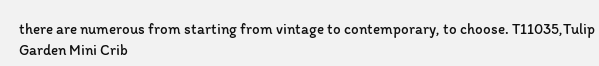there are numerous from starting from vintage to contemporary, to choose. T11035,Tulip Garden Mini Crib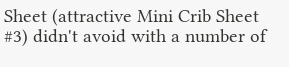Sheet (attractive Mini Crib Sheet #3) didn't avoid with a number of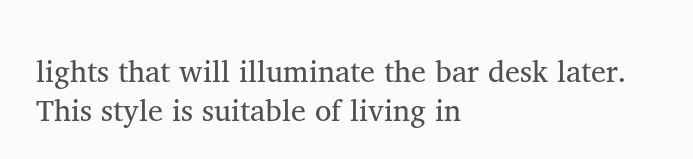lights that will illuminate the bar desk later. This style is suitable of living in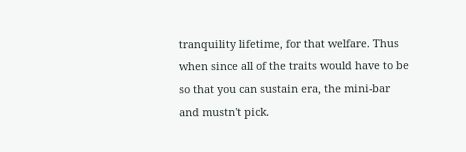tranquility lifetime, for that welfare. Thus when since all of the traits would have to be so that you can sustain era, the mini-bar and mustn't pick.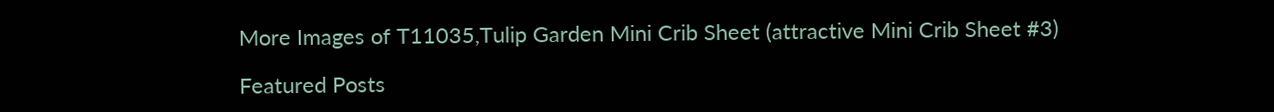More Images of T11035,Tulip Garden Mini Crib Sheet (attractive Mini Crib Sheet #3)

Featured Posts